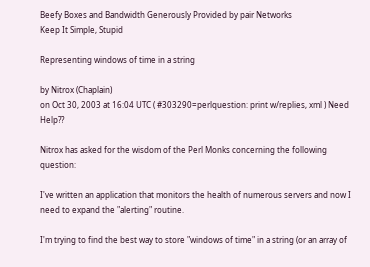Beefy Boxes and Bandwidth Generously Provided by pair Networks
Keep It Simple, Stupid

Representing windows of time in a string

by Nitrox (Chaplain)
on Oct 30, 2003 at 16:04 UTC ( #303290=perlquestion: print w/replies, xml ) Need Help??

Nitrox has asked for the wisdom of the Perl Monks concerning the following question:

I've written an application that monitors the health of numerous servers and now I need to expand the "alerting" routine.

I'm trying to find the best way to store "windows of time" in a string (or an array of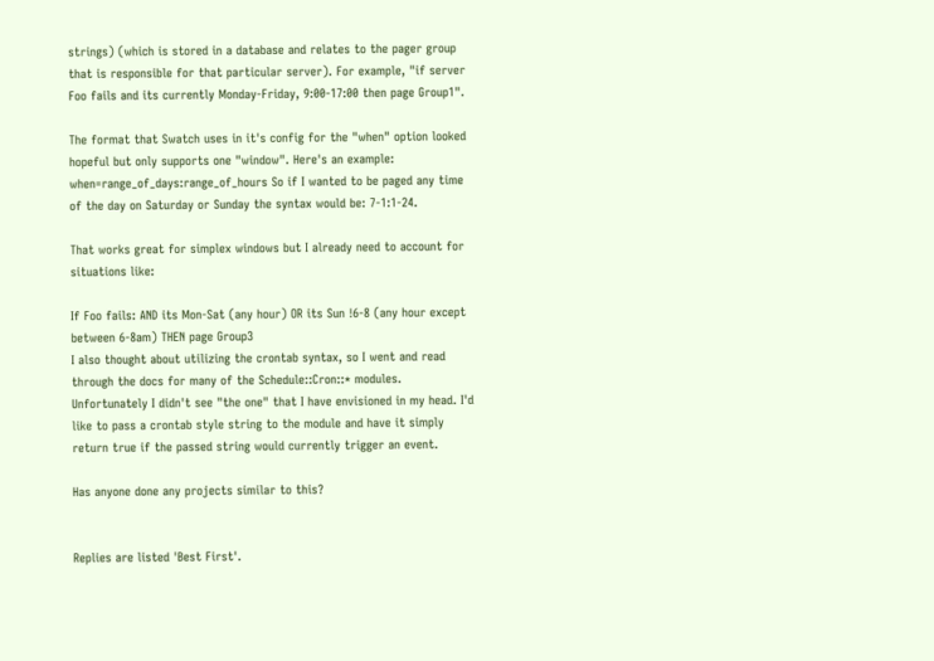strings) (which is stored in a database and relates to the pager group that is responsible for that particular server). For example, "if server Foo fails and its currently Monday-Friday, 9:00-17:00 then page Group1".

The format that Swatch uses in it's config for the "when" option looked hopeful but only supports one "window". Here's an example: when=range_of_days:range_of_hours So if I wanted to be paged any time of the day on Saturday or Sunday the syntax would be: 7-1:1-24.

That works great for simplex windows but I already need to account for situations like:

If Foo fails: AND its Mon-Sat (any hour) OR its Sun !6-8 (any hour except between 6-8am) THEN page Group3
I also thought about utilizing the crontab syntax, so I went and read through the docs for many of the Schedule::Cron::* modules. Unfortunately I didn't see "the one" that I have envisioned in my head. I'd like to pass a crontab style string to the module and have it simply return true if the passed string would currently trigger an event.

Has anyone done any projects similar to this?


Replies are listed 'Best First'.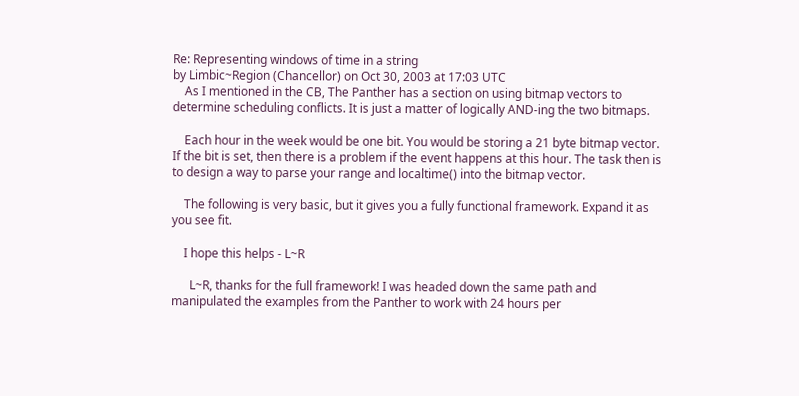Re: Representing windows of time in a string
by Limbic~Region (Chancellor) on Oct 30, 2003 at 17:03 UTC
    As I mentioned in the CB, The Panther has a section on using bitmap vectors to determine scheduling conflicts. It is just a matter of logically AND-ing the two bitmaps.

    Each hour in the week would be one bit. You would be storing a 21 byte bitmap vector. If the bit is set, then there is a problem if the event happens at this hour. The task then is to design a way to parse your range and localtime() into the bitmap vector.

    The following is very basic, but it gives you a fully functional framework. Expand it as you see fit.

    I hope this helps - L~R

      L~R, thanks for the full framework! I was headed down the same path and manipulated the examples from the Panther to work with 24 hours per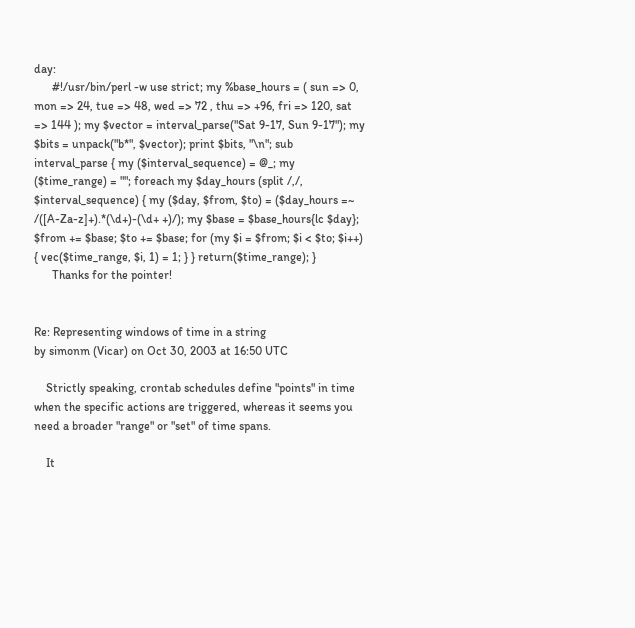day:
      #!/usr/bin/perl -w use strict; my %base_hours = ( sun => 0, mon => 24, tue => 48, wed => 72 , thu => +96, fri => 120, sat => 144 ); my $vector = interval_parse("Sat 9-17, Sun 9-17"); my $bits = unpack("b*", $vector); print $bits, "\n"; sub interval_parse { my ($interval_sequence) = @_; my ($time_range) = ""; foreach my $day_hours (split /,/, $interval_sequence) { my ($day, $from, $to) = ($day_hours =~ /([A-Za-z]+).*(\d+)-(\d+ +)/); my $base = $base_hours{lc $day}; $from += $base; $to += $base; for (my $i = $from; $i < $to; $i++) { vec($time_range, $i, 1) = 1; } } return($time_range); }
      Thanks for the pointer!


Re: Representing windows of time in a string
by simonm (Vicar) on Oct 30, 2003 at 16:50 UTC

    Strictly speaking, crontab schedules define "points" in time when the specific actions are triggered, whereas it seems you need a broader "range" or "set" of time spans.

    It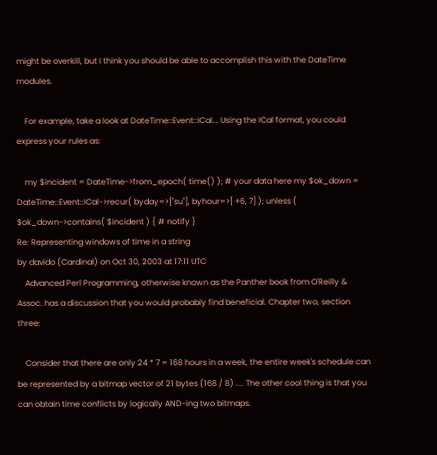might be overkill, but I think you should be able to accomplish this with the DateTime modules.

    For example, take a look at DateTime::Event::ICal... Using the ICal format, you could express your rules as:

    my $incident = DateTime->from_epoch( time() ); # your data here my $ok_down = DateTime::Event::ICal->recur( byday=>["su"], byhour=>[ +6, 7] ); unless ( $ok_down->contains( $incident ) { # notify }
Re: Representing windows of time in a string
by davido (Cardinal) on Oct 30, 2003 at 17:11 UTC
    Advanced Perl Programming, otherwise known as the Panther book from O'Reilly & Assoc. has a discussion that you would probably find beneficial. Chapter two, section three:

    Consider that there are only 24 * 7 = 168 hours in a week, the entire week's schedule can be represented by a bitmap vector of 21 bytes (168 / 8) .... The other cool thing is that you can obtain time conflicts by logically AND-ing two bitmaps.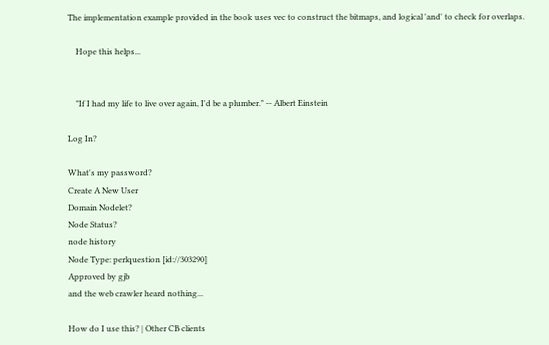The implementation example provided in the book uses vec to construct the bitmaps, and logical 'and' to check for overlaps.

    Hope this helps...


    "If I had my life to live over again, I'd be a plumber." -- Albert Einstein

Log In?

What's my password?
Create A New User
Domain Nodelet?
Node Status?
node history
Node Type: perlquestion [id://303290]
Approved by gjb
and the web crawler heard nothing...

How do I use this? | Other CB clients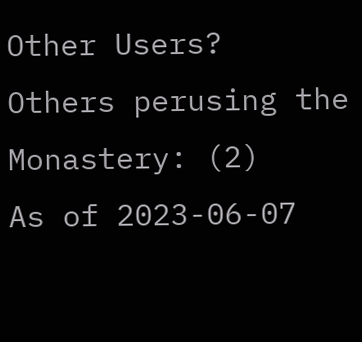Other Users?
Others perusing the Monastery: (2)
As of 2023-06-07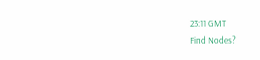23:11 GMT
Find Nodes?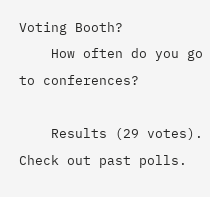Voting Booth?
    How often do you go to conferences?

    Results (29 votes). Check out past polls.